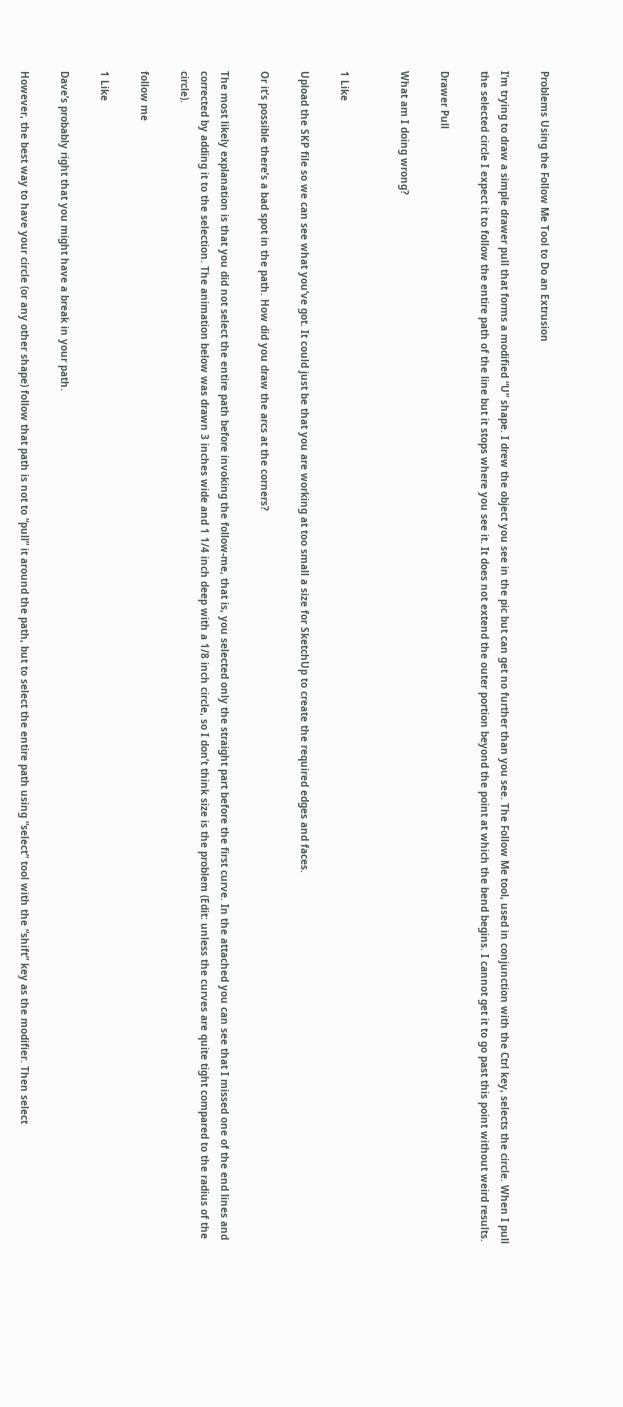Problems Using the Follow Me Tool to Do an Extrusion

I’m trying to draw a simple drawer pull that forms a modified “U” shape. I drew the object you see in the pic but can get no further than you see. The Follow Me tool, used in conjunction with the Ctrl key, selects the circle. When I pull the selected circle I expect it to follow the entire path of the line but it stops where you see it. It does not extend the outer portion beyond the point at which the bend begins. I cannot get it to go past this point without weird results.

Drawer Pull

What am I doing wrong?


1 Like

Upload the SKP file so we can see what you’ve got. It could just be that you are working at too small a size for SketchUp to create the required edges and faces.

Or it’s possible there’s a bad spot in the path. How did you draw the arcs at the corners?

The most likely explanation is that you did not select the entire path before invoking the follow-me, that is, you selected only the straight part before the first curve. In the attached you can see that I missed one of the end lines and corrected by adding it to the selection. The animation below was drawn 3 inches wide and 1 1/4 inch deep with a 1/8 inch circle, so I don’t think size is the problem (Edit: unless the curves are quite tight compared to the radius of the circle).

follow me

1 Like

Dave’s probably right that you might have a break in your path.

However, the best way to have your circle (or any other shape) follow that path is not to “pull” it around the path, but to select the entire path using “select” tool with the “shift” key as the modifier. Then select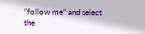“follow me” and select the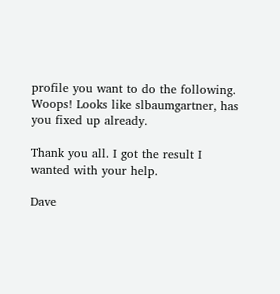profile you want to do the following.
Woops! Looks like slbaumgartner, has you fixed up already.

Thank you all. I got the result I wanted with your help.

Dave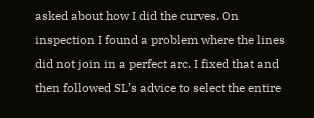asked about how I did the curves. On inspection I found a problem where the lines did not join in a perfect arc. I fixed that and then followed SL’s advice to select the entire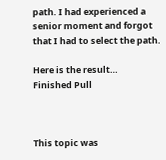path. I had experienced a senior moment and forgot that I had to select the path.

Here is the result…
Finished Pull



This topic was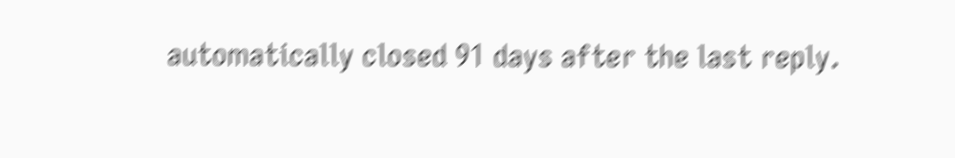automatically closed 91 days after the last reply.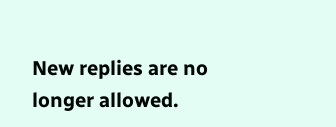New replies are no longer allowed.